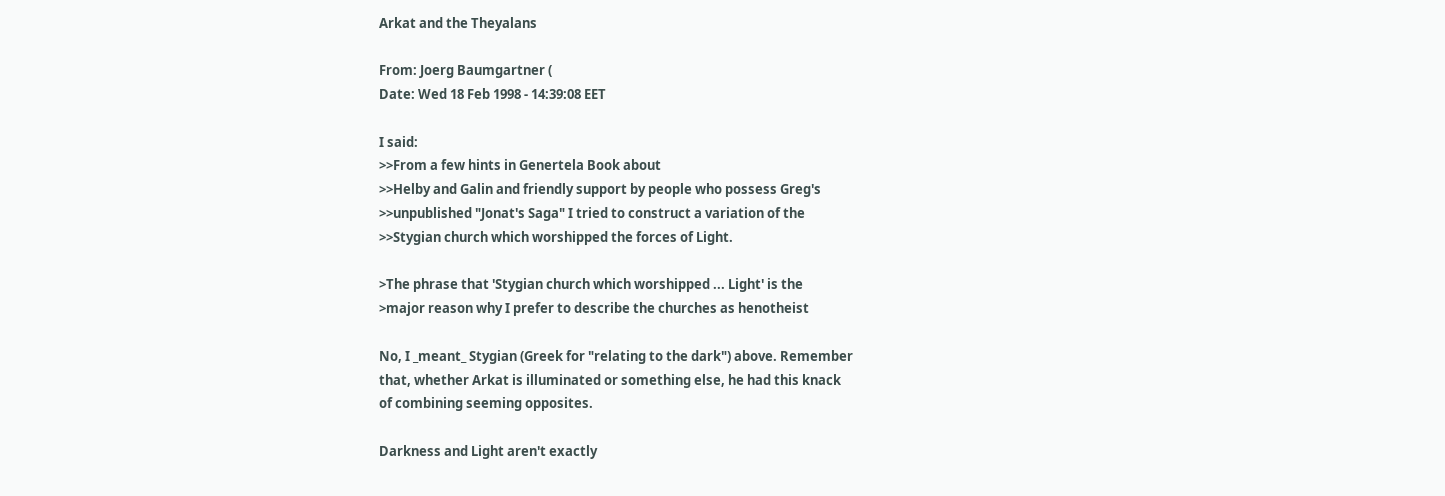Arkat and the Theyalans

From: Joerg Baumgartner (
Date: Wed 18 Feb 1998 - 14:39:08 EET

I said:
>>From a few hints in Genertela Book about
>>Helby and Galin and friendly support by people who possess Greg's
>>unpublished "Jonat's Saga" I tried to construct a variation of the
>>Stygian church which worshipped the forces of Light.

>The phrase that 'Stygian church which worshipped ... Light' is the
>major reason why I prefer to describe the churches as henotheist

No, I _meant_ Stygian (Greek for "relating to the dark") above. Remember
that, whether Arkat is illuminated or something else, he had this knack
of combining seeming opposites.

Darkness and Light aren't exactly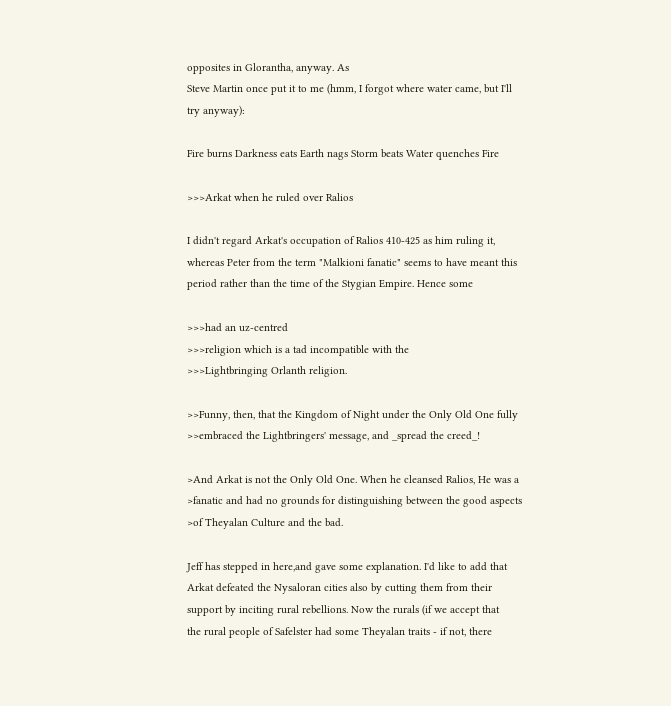opposites in Glorantha, anyway. As
Steve Martin once put it to me (hmm, I forgot where water came, but I'll
try anyway):

Fire burns Darkness eats Earth nags Storm beats Water quenches Fire

>>>Arkat when he ruled over Ralios

I didn't regard Arkat's occupation of Ralios 410-425 as him ruling it,
whereas Peter from the term "Malkioni fanatic" seems to have meant this
period rather than the time of the Stygian Empire. Hence some

>>>had an uz-centred
>>>religion which is a tad incompatible with the
>>>Lightbringing Orlanth religion.

>>Funny, then, that the Kingdom of Night under the Only Old One fully
>>embraced the Lightbringers' message, and _spread the creed_!

>And Arkat is not the Only Old One. When he cleansed Ralios, He was a
>fanatic and had no grounds for distinguishing between the good aspects
>of Theyalan Culture and the bad.

Jeff has stepped in here,and gave some explanation. I'd like to add that
Arkat defeated the Nysaloran cities also by cutting them from their
support by inciting rural rebellions. Now the rurals (if we accept that
the rural people of Safelster had some Theyalan traits - if not, there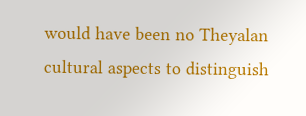would have been no Theyalan cultural aspects to distinguish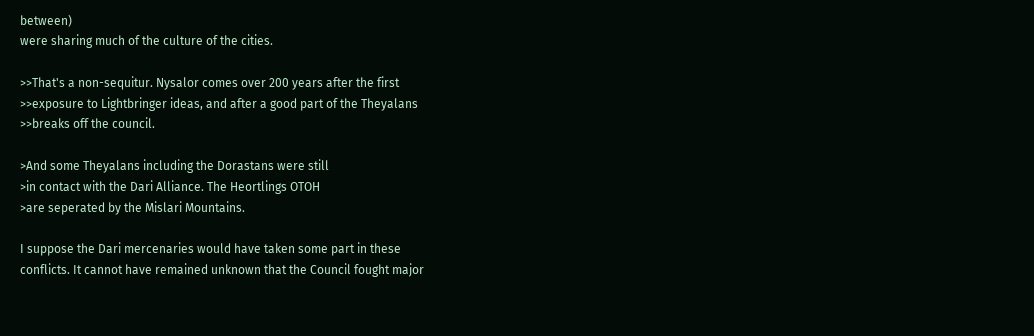between)
were sharing much of the culture of the cities.

>>That's a non-sequitur. Nysalor comes over 200 years after the first
>>exposure to Lightbringer ideas, and after a good part of the Theyalans
>>breaks off the council.

>And some Theyalans including the Dorastans were still
>in contact with the Dari Alliance. The Heortlings OTOH
>are seperated by the Mislari Mountains.

I suppose the Dari mercenaries would have taken some part in these
conflicts. It cannot have remained unknown that the Council fought major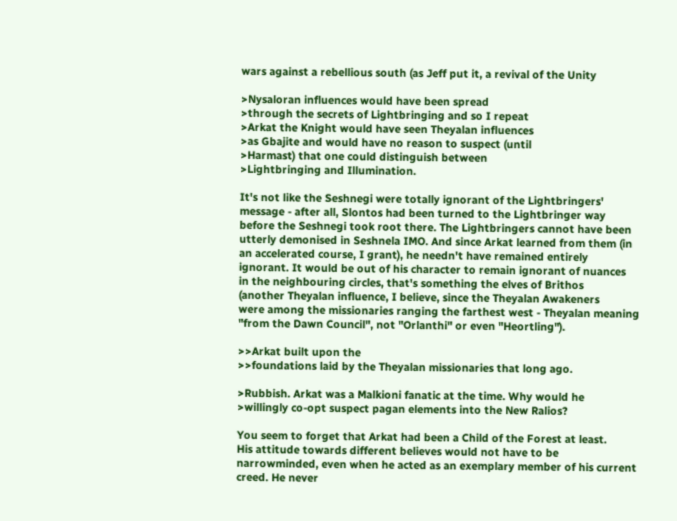wars against a rebellious south (as Jeff put it, a revival of the Unity

>Nysaloran influences would have been spread
>through the secrets of Lightbringing and so I repeat
>Arkat the Knight would have seen Theyalan influences
>as Gbajite and would have no reason to suspect (until
>Harmast) that one could distinguish between
>Lightbringing and Illumination.

It's not like the Seshnegi were totally ignorant of the Lightbringers'
message - after all, Slontos had been turned to the Lightbringer way
before the Seshnegi took root there. The Lightbringers cannot have been
utterly demonised in Seshnela IMO. And since Arkat learned from them (in
an accelerated course, I grant), he needn't have remained entirely
ignorant. It would be out of his character to remain ignorant of nuances
in the neighbouring circles, that's something the elves of Brithos
(another Theyalan influence, I believe, since the Theyalan Awakeners
were among the missionaries ranging the farthest west - Theyalan meaning
"from the Dawn Council", not "Orlanthi" or even "Heortling").

>>Arkat built upon the
>>foundations laid by the Theyalan missionaries that long ago.

>Rubbish. Arkat was a Malkioni fanatic at the time. Why would he
>willingly co-opt suspect pagan elements into the New Ralios?

You seem to forget that Arkat had been a Child of the Forest at least.
His attitude towards different believes would not have to be
narrowminded, even when he acted as an exemplary member of his current
creed. He never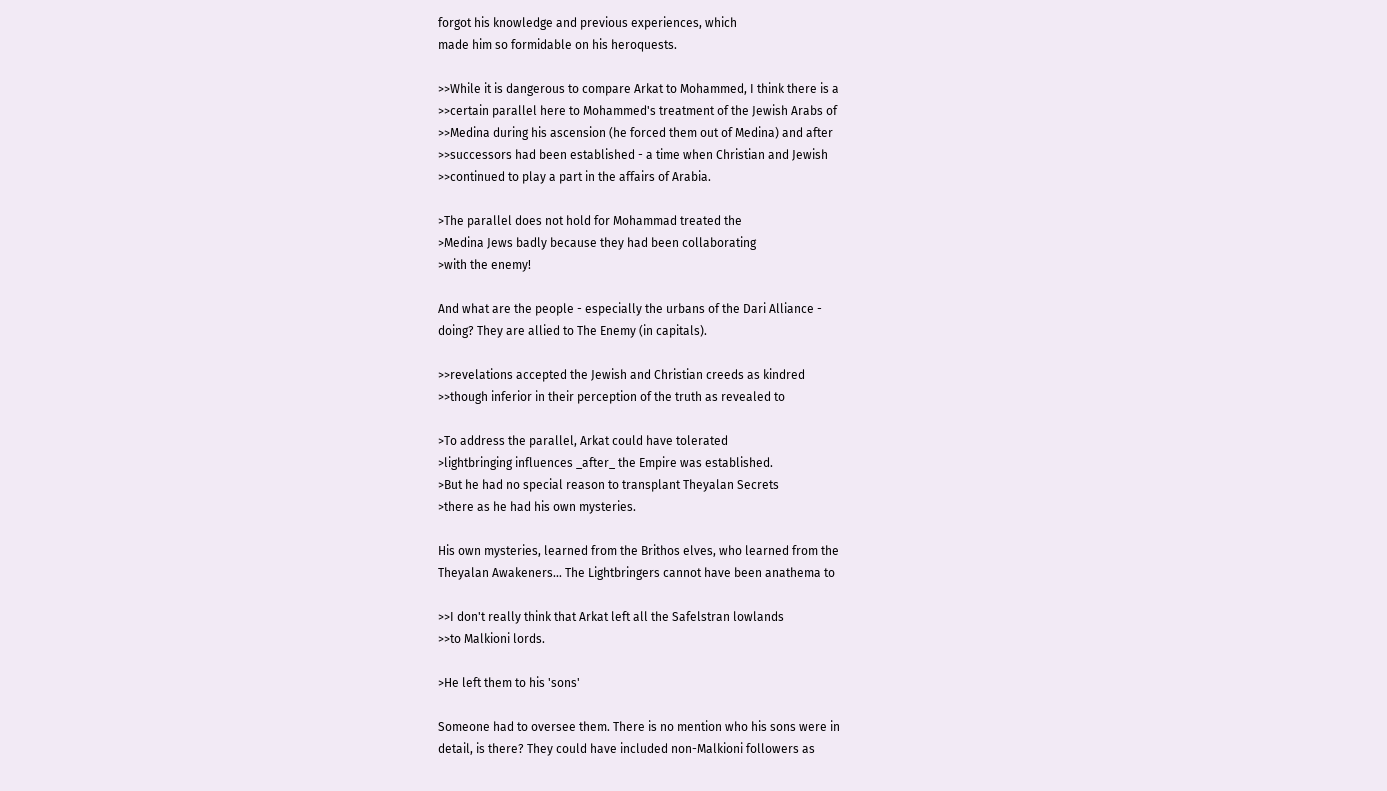forgot his knowledge and previous experiences, which
made him so formidable on his heroquests.

>>While it is dangerous to compare Arkat to Mohammed, I think there is a
>>certain parallel here to Mohammed's treatment of the Jewish Arabs of
>>Medina during his ascension (he forced them out of Medina) and after
>>successors had been established - a time when Christian and Jewish
>>continued to play a part in the affairs of Arabia.

>The parallel does not hold for Mohammad treated the
>Medina Jews badly because they had been collaborating
>with the enemy!

And what are the people - especially the urbans of the Dari Alliance -
doing? They are allied to The Enemy (in capitals).

>>revelations accepted the Jewish and Christian creeds as kindred
>>though inferior in their perception of the truth as revealed to

>To address the parallel, Arkat could have tolerated
>lightbringing influences _after_ the Empire was established.
>But he had no special reason to transplant Theyalan Secrets
>there as he had his own mysteries.

His own mysteries, learned from the Brithos elves, who learned from the
Theyalan Awakeners... The Lightbringers cannot have been anathema to

>>I don't really think that Arkat left all the Safelstran lowlands
>>to Malkioni lords.

>He left them to his 'sons'

Someone had to oversee them. There is no mention who his sons were in
detail, is there? They could have included non-Malkioni followers as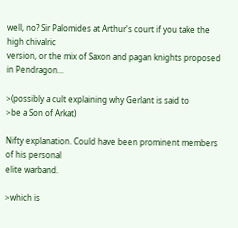well, no? Sir Palomides at Arthur's court if you take the high chivalric
version, or the mix of Saxon and pagan knights proposed in Pendragon...

>(possibly a cult explaining why Gerlant is said to
>be a Son of Arkat)

Nifty explanation. Could have been prominent members of his personal
elite warband.

>which is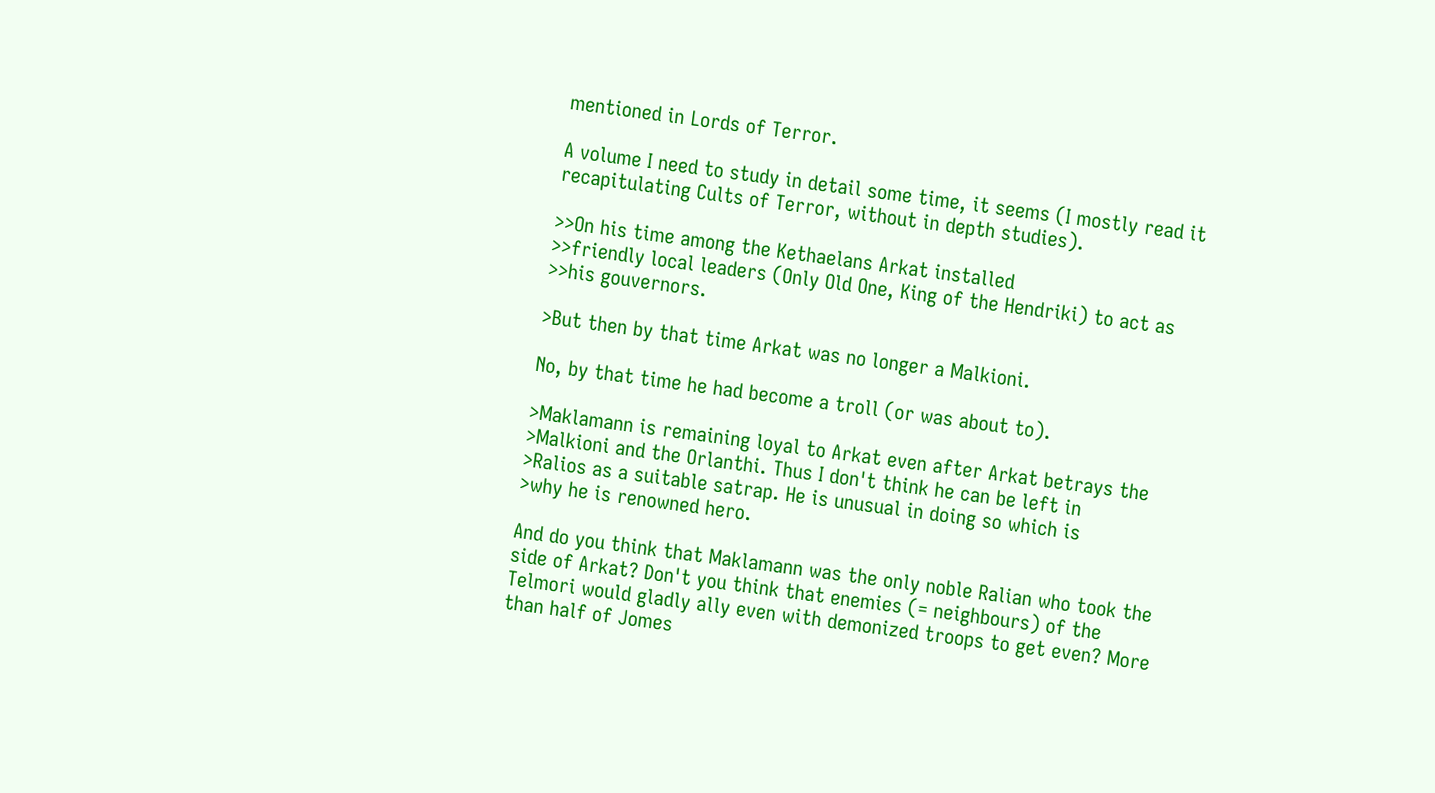mentioned in Lords of Terror.

A volume I need to study in detail some time, it seems (I mostly read it
recapitulating Cults of Terror, without in depth studies).

>>On his time among the Kethaelans Arkat installed
>>friendly local leaders (Only Old One, King of the Hendriki) to act as
>>his gouvernors.

>But then by that time Arkat was no longer a Malkioni.

No, by that time he had become a troll (or was about to).

>Maklamann is remaining loyal to Arkat even after Arkat betrays the
>Malkioni and the Orlanthi. Thus I don't think he can be left in
>Ralios as a suitable satrap. He is unusual in doing so which is
>why he is renowned hero.

And do you think that Maklamann was the only noble Ralian who took the
side of Arkat? Don't you think that enemies (= neighbours) of the
Telmori would gladly ally even with demonized troops to get even? More
than half of Jomes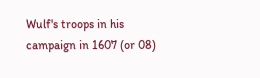Wulf's troops in his campaign in 1607 (or 08)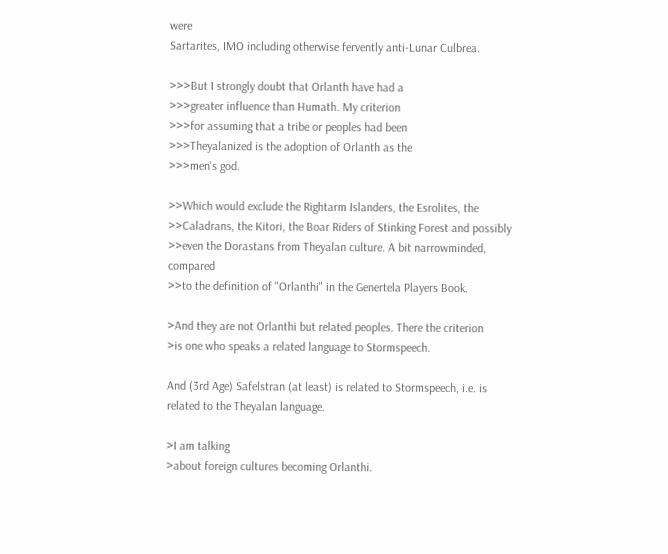were
Sartarites, IMO including otherwise fervently anti-Lunar Culbrea.

>>>But I strongly doubt that Orlanth have had a
>>>greater influence than Humath. My criterion
>>>for assuming that a tribe or peoples had been
>>>Theyalanized is the adoption of Orlanth as the
>>>men's god.

>>Which would exclude the Rightarm Islanders, the Esrolites, the
>>Caladrans, the Kitori, the Boar Riders of Stinking Forest and possibly
>>even the Dorastans from Theyalan culture. A bit narrowminded, compared
>>to the definition of "Orlanthi" in the Genertela Players Book.

>And they are not Orlanthi but related peoples. There the criterion
>is one who speaks a related language to Stormspeech.

And (3rd Age) Safelstran (at least) is related to Stormspeech, i.e. is
related to the Theyalan language.

>I am talking
>about foreign cultures becoming Orlanthi.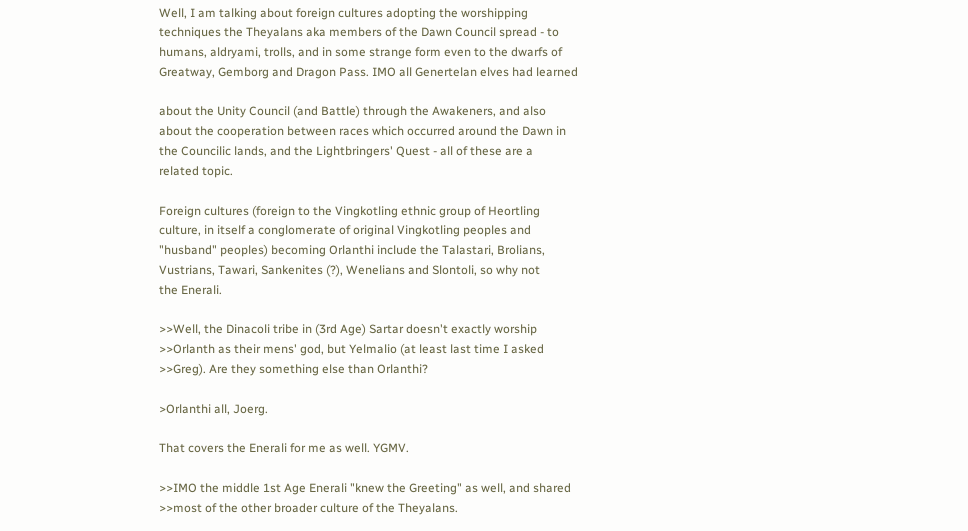Well, I am talking about foreign cultures adopting the worshipping
techniques the Theyalans aka members of the Dawn Council spread - to
humans, aldryami, trolls, and in some strange form even to the dwarfs of
Greatway, Gemborg and Dragon Pass. IMO all Genertelan elves had learned

about the Unity Council (and Battle) through the Awakeners, and also
about the cooperation between races which occurred around the Dawn in
the Councilic lands, and the Lightbringers' Quest - all of these are a
related topic.

Foreign cultures (foreign to the Vingkotling ethnic group of Heortling
culture, in itself a conglomerate of original Vingkotling peoples and
"husband" peoples) becoming Orlanthi include the Talastari, Brolians,
Vustrians, Tawari, Sankenites (?), Wenelians and Slontoli, so why not
the Enerali.

>>Well, the Dinacoli tribe in (3rd Age) Sartar doesn't exactly worship
>>Orlanth as their mens' god, but Yelmalio (at least last time I asked
>>Greg). Are they something else than Orlanthi?

>Orlanthi all, Joerg.

That covers the Enerali for me as well. YGMV.

>>IMO the middle 1st Age Enerali "knew the Greeting" as well, and shared
>>most of the other broader culture of the Theyalans.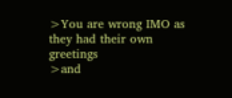>You are wrong IMO as they had their own greetings
>and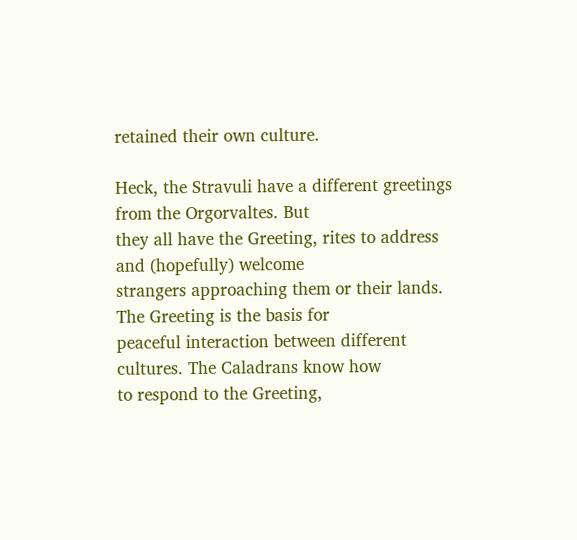retained their own culture.

Heck, the Stravuli have a different greetings from the Orgorvaltes. But
they all have the Greeting, rites to address and (hopefully) welcome
strangers approaching them or their lands. The Greeting is the basis for
peaceful interaction between different cultures. The Caladrans know how
to respond to the Greeting,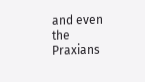and even the Praxians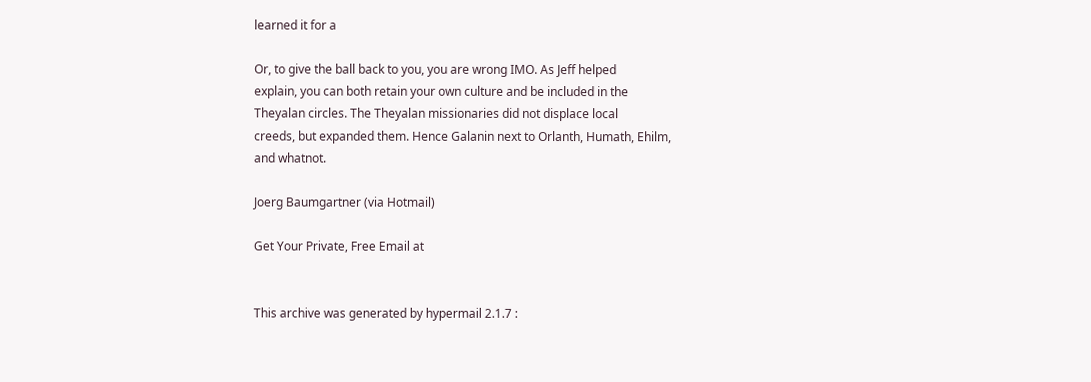learned it for a

Or, to give the ball back to you, you are wrong IMO. As Jeff helped
explain, you can both retain your own culture and be included in the
Theyalan circles. The Theyalan missionaries did not displace local
creeds, but expanded them. Hence Galanin next to Orlanth, Humath, Ehilm,
and whatnot.

Joerg Baumgartner (via Hotmail)

Get Your Private, Free Email at


This archive was generated by hypermail 2.1.7 :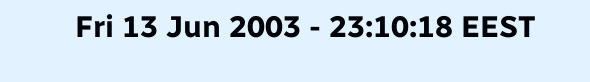Fri 13 Jun 2003 - 23:10:18 EEST